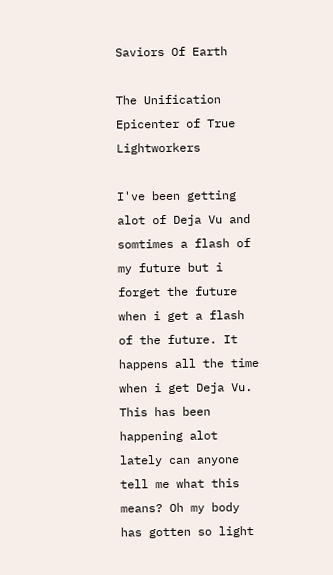Saviors Of Earth

The Unification Epicenter of True Lightworkers

I've been getting alot of Deja Vu and somtimes a flash of my future but i forget the future when i get a flash of the future. It happens all the time when i get Deja Vu. This has been happening alot lately can anyone tell me what this means? Oh my body has gotten so light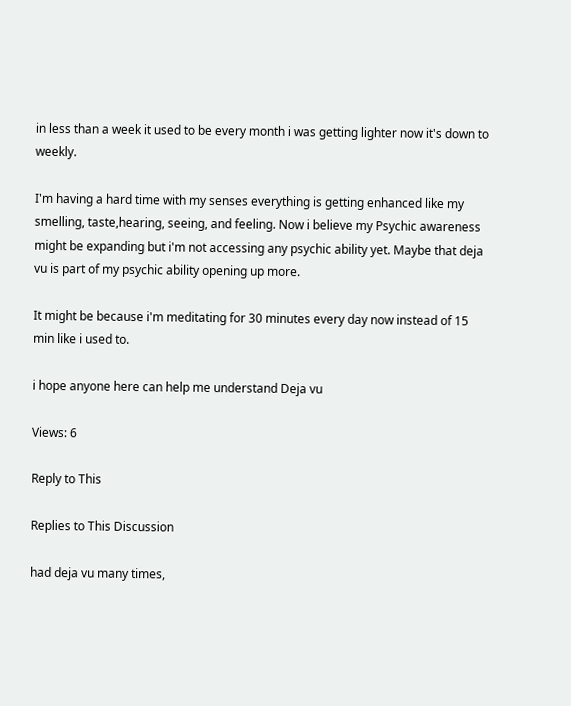in less than a week it used to be every month i was getting lighter now it's down to weekly.

I'm having a hard time with my senses everything is getting enhanced like my smelling, taste,hearing, seeing, and feeling. Now i believe my Psychic awareness might be expanding but i'm not accessing any psychic ability yet. Maybe that deja vu is part of my psychic ability opening up more.

It might be because i'm meditating for 30 minutes every day now instead of 15 min like i used to.

i hope anyone here can help me understand Deja vu

Views: 6

Reply to This

Replies to This Discussion

had deja vu many times,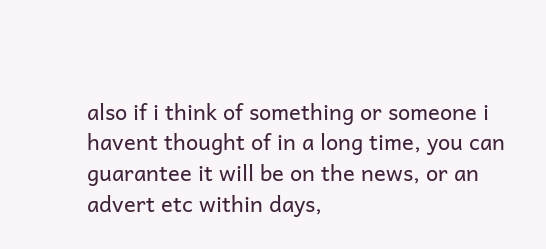also if i think of something or someone i havent thought of in a long time, you can guarantee it will be on the news, or an advert etc within days,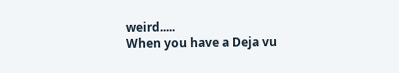weird.....
When you have a Deja vu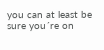you can at least be sure you´re on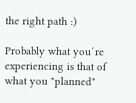the right path :)

Probably what you´re experiencing is that of what you "planned"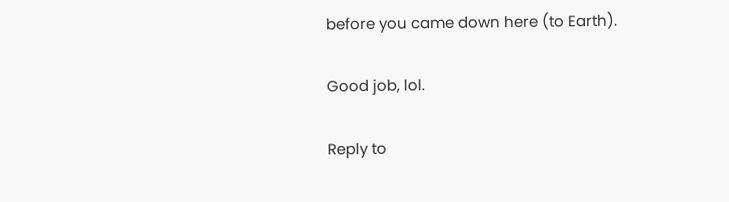before you came down here (to Earth).

Good job, lol.

Reply to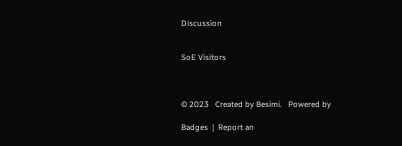Discussion


SoE Visitors



© 2023   Created by Besimi.   Powered by

Badges  |  Report an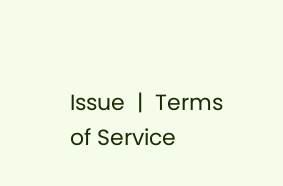Issue  |  Terms of Service